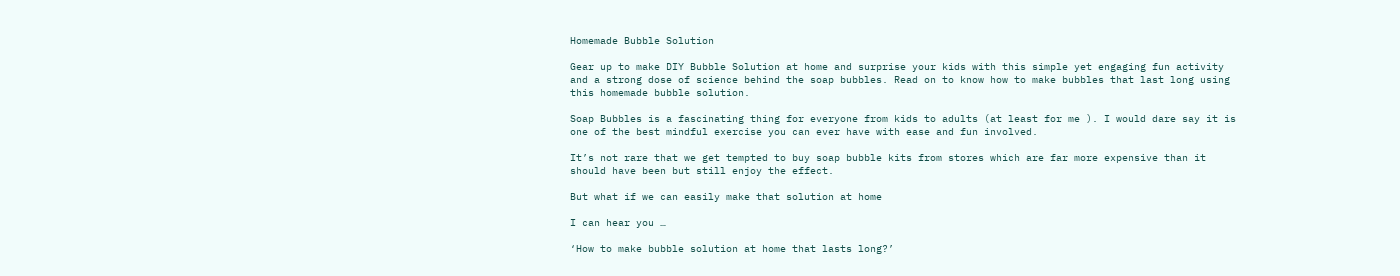Homemade Bubble Solution

Gear up to make DIY Bubble Solution at home and surprise your kids with this simple yet engaging fun activity and a strong dose of science behind the soap bubbles. Read on to know how to make bubbles that last long using this homemade bubble solution.

Soap Bubbles is a fascinating thing for everyone from kids to adults (at least for me ). I would dare say it is one of the best mindful exercise you can ever have with ease and fun involved.

It’s not rare that we get tempted to buy soap bubble kits from stores which are far more expensive than it should have been but still enjoy the effect.

But what if we can easily make that solution at home

I can hear you …

‘How to make bubble solution at home that lasts long?’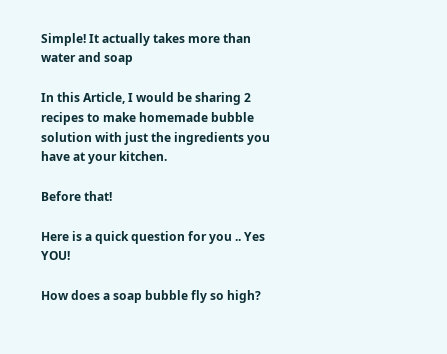Simple! It actually takes more than water and soap

In this Article, I would be sharing 2 recipes to make homemade bubble solution with just the ingredients you have at your kitchen.

Before that!

Here is a quick question for you .. Yes YOU!

How does a soap bubble fly so high?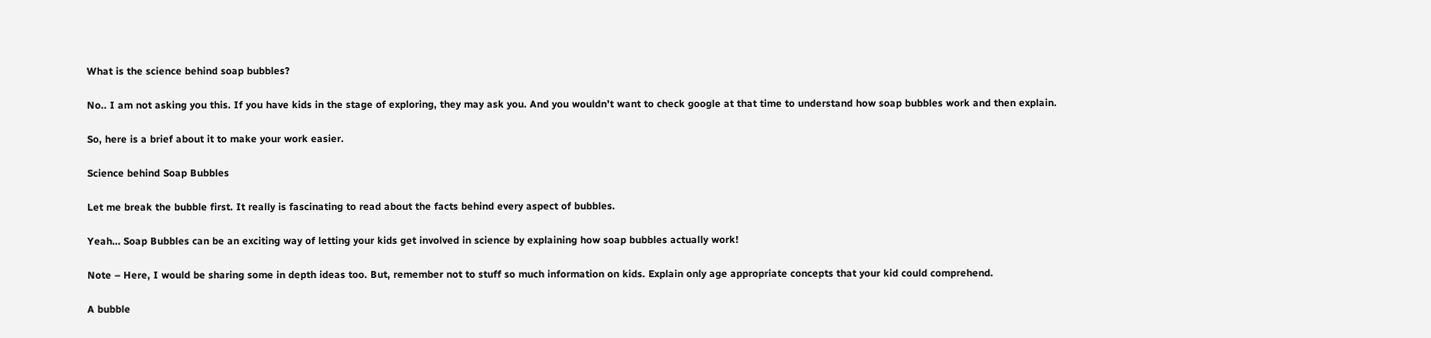What is the science behind soap bubbles?

No.. I am not asking you this. If you have kids in the stage of exploring, they may ask you. And you wouldn’t want to check google at that time to understand how soap bubbles work and then explain.

So, here is a brief about it to make your work easier.

Science behind Soap Bubbles

Let me break the bubble first. It really is fascinating to read about the facts behind every aspect of bubbles.

Yeah… Soap Bubbles can be an exciting way of letting your kids get involved in science by explaining how soap bubbles actually work!

Note – Here, I would be sharing some in depth ideas too. But, remember not to stuff so much information on kids. Explain only age appropriate concepts that your kid could comprehend.

A bubble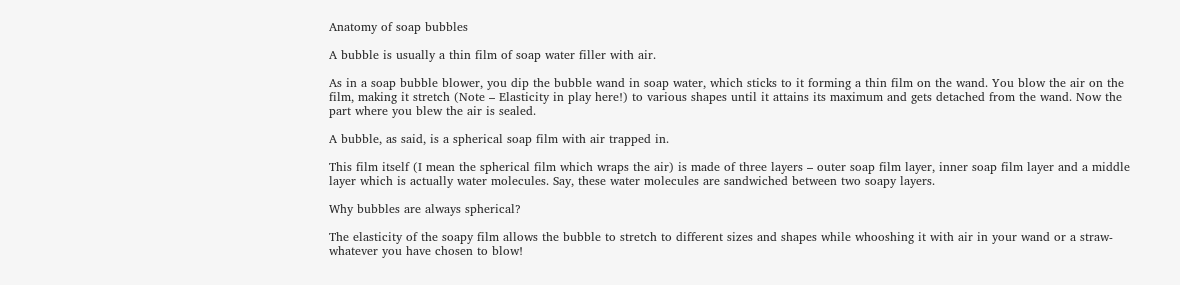Anatomy of soap bubbles

A bubble is usually a thin film of soap water filler with air.

As in a soap bubble blower, you dip the bubble wand in soap water, which sticks to it forming a thin film on the wand. You blow the air on the film, making it stretch (Note – Elasticity in play here!) to various shapes until it attains its maximum and gets detached from the wand. Now the part where you blew the air is sealed.

A bubble, as said, is a spherical soap film with air trapped in.

This film itself (I mean the spherical film which wraps the air) is made of three layers – outer soap film layer, inner soap film layer and a middle layer which is actually water molecules. Say, these water molecules are sandwiched between two soapy layers.

Why bubbles are always spherical?

The elasticity of the soapy film allows the bubble to stretch to different sizes and shapes while whooshing it with air in your wand or a straw- whatever you have chosen to blow!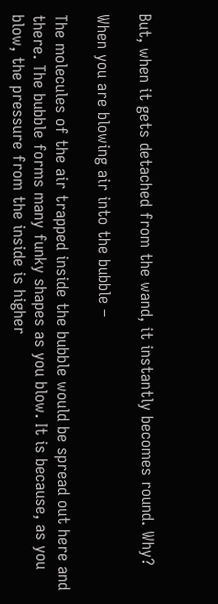But, when it gets detached from the wand, it instantly becomes round. Why?

When you are blowing air into the bubble –

The molecules of the air trapped inside the bubble would be spread out here and there. The bubble forms many funky shapes as you blow. It is because, as you blow, the pressure from the inside is higher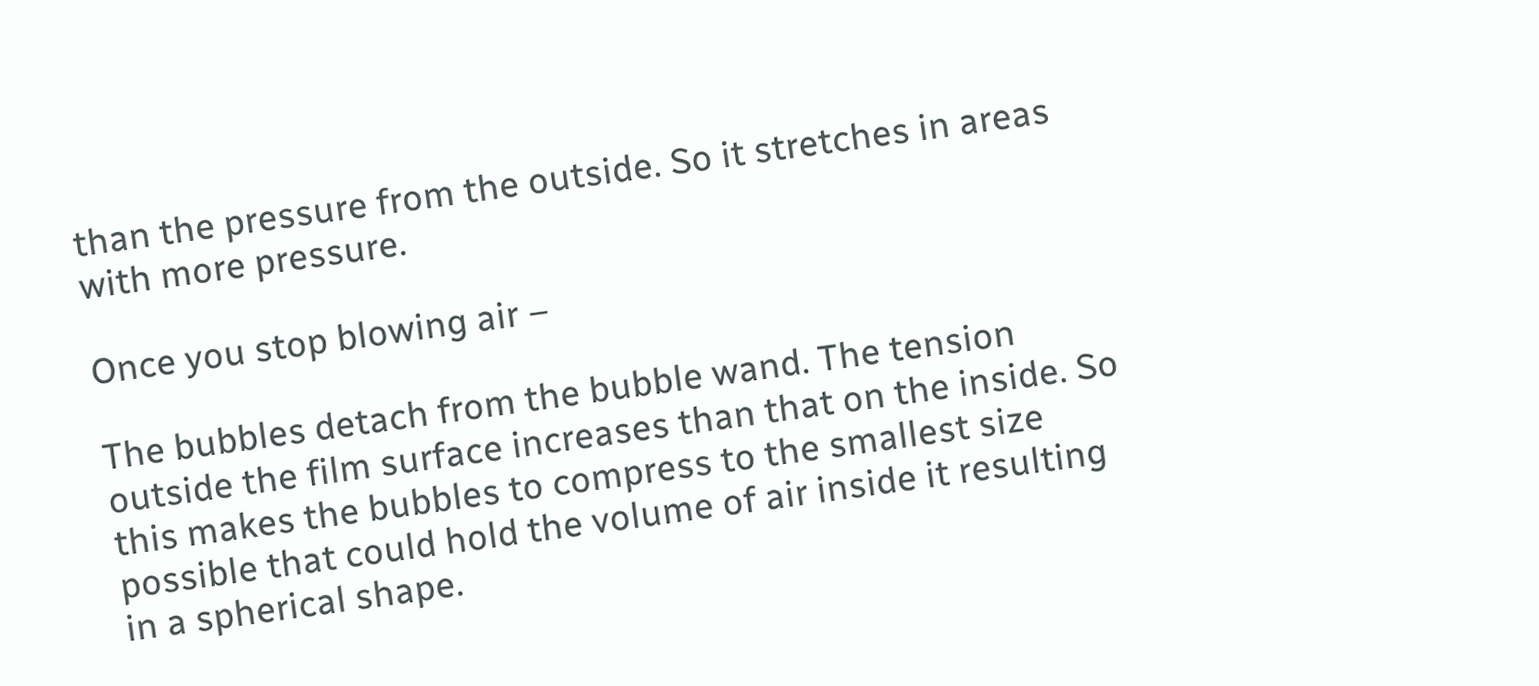than the pressure from the outside. So it stretches in areas with more pressure.

Once you stop blowing air –

The bubbles detach from the bubble wand. The tension outside the film surface increases than that on the inside. So this makes the bubbles to compress to the smallest size possible that could hold the volume of air inside it resulting in a spherical shape.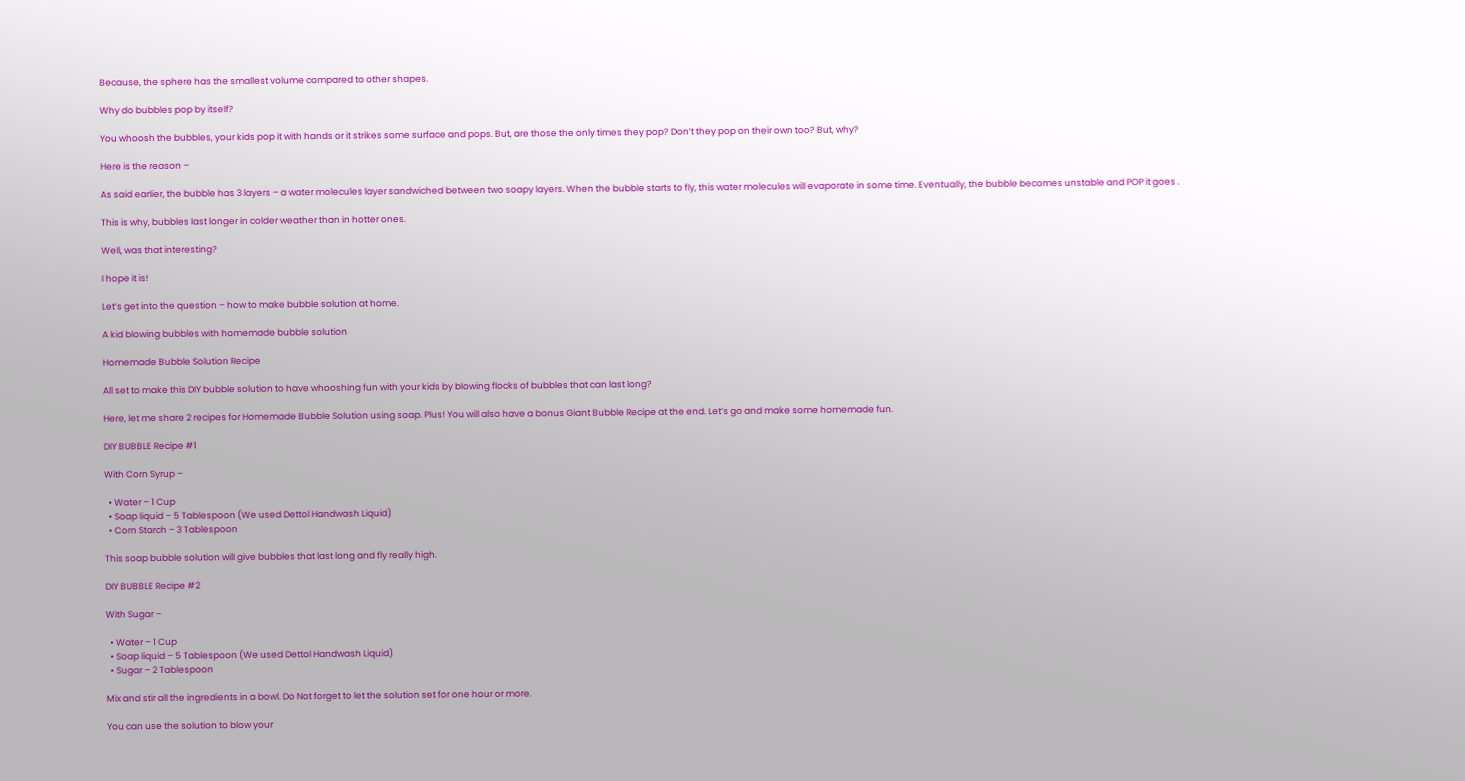Because, the sphere has the smallest volume compared to other shapes.

Why do bubbles pop by itself?

You whoosh the bubbles, your kids pop it with hands or it strikes some surface and pops. But, are those the only times they pop? Don’t they pop on their own too? But, why?

Here is the reason –

As said earlier, the bubble has 3 layers – a water molecules layer sandwiched between two soapy layers. When the bubble starts to fly, this water molecules will evaporate in some time. Eventually, the bubble becomes unstable and POP it goes .

This is why, bubbles last longer in colder weather than in hotter ones.

Well, was that interesting?

I hope it is!

Let’s get into the question – how to make bubble solution at home.

A kid blowing bubbles with homemade bubble solution

Homemade Bubble Solution Recipe

All set to make this DIY bubble solution to have whooshing fun with your kids by blowing flocks of bubbles that can last long?

Here, let me share 2 recipes for Homemade Bubble Solution using soap. Plus! You will also have a bonus Giant Bubble Recipe at the end. Let’s go and make some homemade fun.

DIY BUBBLE Recipe #1

With Corn Syrup –

  • Water – 1 Cup
  • Soap liquid – 5 Tablespoon (We used Dettol Handwash Liquid)
  • Corn Starch – 3 Tablespoon

This soap bubble solution will give bubbles that last long and fly really high.

DIY BUBBLE Recipe #2

With Sugar –

  • Water – 1 Cup
  • Soap liquid – 5 Tablespoon (We used Dettol Handwash Liquid)
  • Sugar – 2 Tablespoon

Mix and stir all the ingredients in a bowl. Do Not forget to let the solution set for one hour or more.

You can use the solution to blow your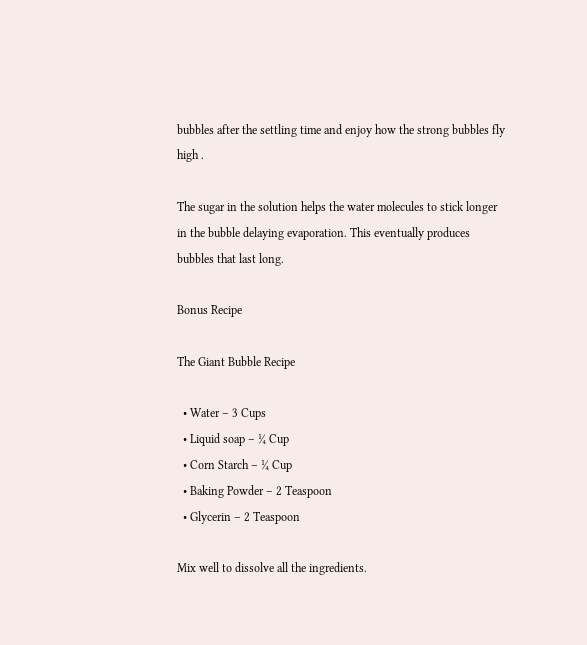bubbles after the settling time and enjoy how the strong bubbles fly high .

The sugar in the solution helps the water molecules to stick longer in the bubble delaying evaporation. This eventually produces bubbles that last long.

Bonus Recipe

The Giant Bubble Recipe

  • Water – 3 Cups
  • Liquid soap – ¼ Cup
  • Corn Starch – ¼ Cup
  • Baking Powder – 2 Teaspoon
  • Glycerin – 2 Teaspoon

Mix well to dissolve all the ingredients.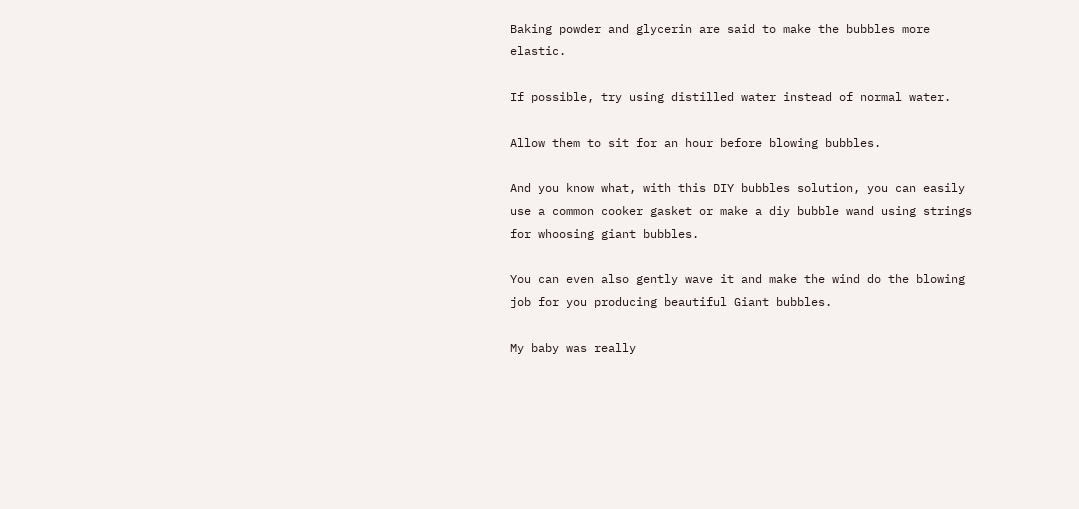Baking powder and glycerin are said to make the bubbles more elastic.

If possible, try using distilled water instead of normal water.

Allow them to sit for an hour before blowing bubbles.

And you know what, with this DIY bubbles solution, you can easily use a common cooker gasket or make a diy bubble wand using strings for whoosing giant bubbles.

You can even also gently wave it and make the wind do the blowing job for you producing beautiful Giant bubbles.

My baby was really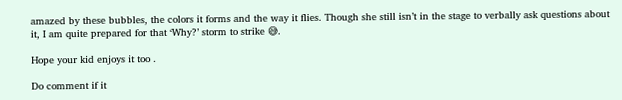amazed by these bubbles, the colors it forms and the way it flies. Though she still isn’t in the stage to verbally ask questions about it, I am quite prepared for that ‘Why?’ storm to strike 😅.

Hope your kid enjoys it too .

Do comment if it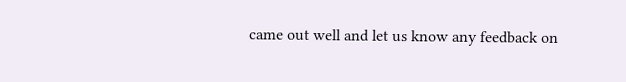came out well and let us know any feedback on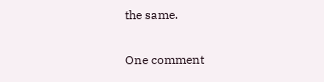the same.

One comment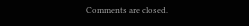Comments are closed.